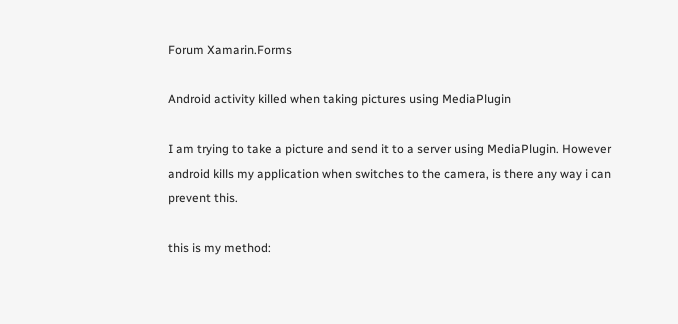Forum Xamarin.Forms

Android activity killed when taking pictures using MediaPlugin

I am trying to take a picture and send it to a server using MediaPlugin. However android kills my application when switches to the camera, is there any way i can prevent this.

this is my method: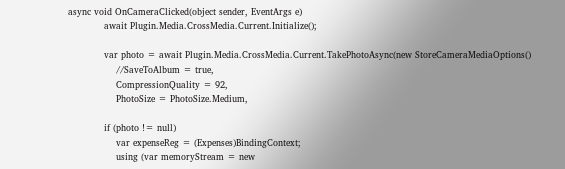async void OnCameraClicked(object sender, EventArgs e)
            await Plugin.Media.CrossMedia.Current.Initialize();

            var photo = await Plugin.Media.CrossMedia.Current.TakePhotoAsync(new StoreCameraMediaOptions()
                //SaveToAlbum = true,
                CompressionQuality = 92,
                PhotoSize = PhotoSize.Medium,

            if (photo != null)
                var expenseReg = (Expenses)BindingContext;
                using (var memoryStream = new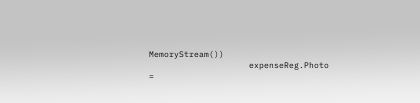MemoryStream())
                    expenseReg.Photo =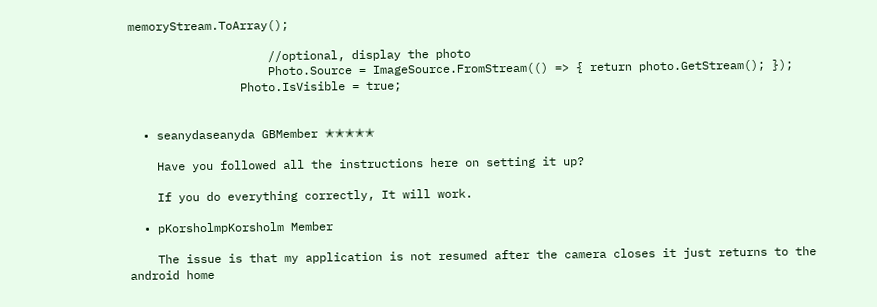memoryStream.ToArray();

                    //optional, display the photo
                    Photo.Source = ImageSource.FromStream(() => { return photo.GetStream(); });
                Photo.IsVisible = true;


  • seanydaseanyda GBMember ✭✭✭✭✭

    Have you followed all the instructions here on setting it up?

    If you do everything correctly, It will work.

  • pKorsholmpKorsholm Member

    The issue is that my application is not resumed after the camera closes it just returns to the android home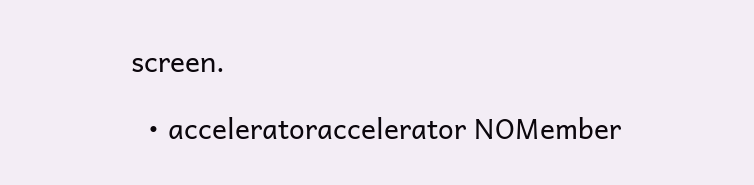screen.

  • acceleratoraccelerator NOMember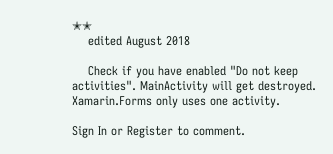✭✭
    edited August 2018

    Check if you have enabled "Do not keep activities". MainActivity will get destroyed. Xamarin.Forms only uses one activity.

Sign In or Register to comment.